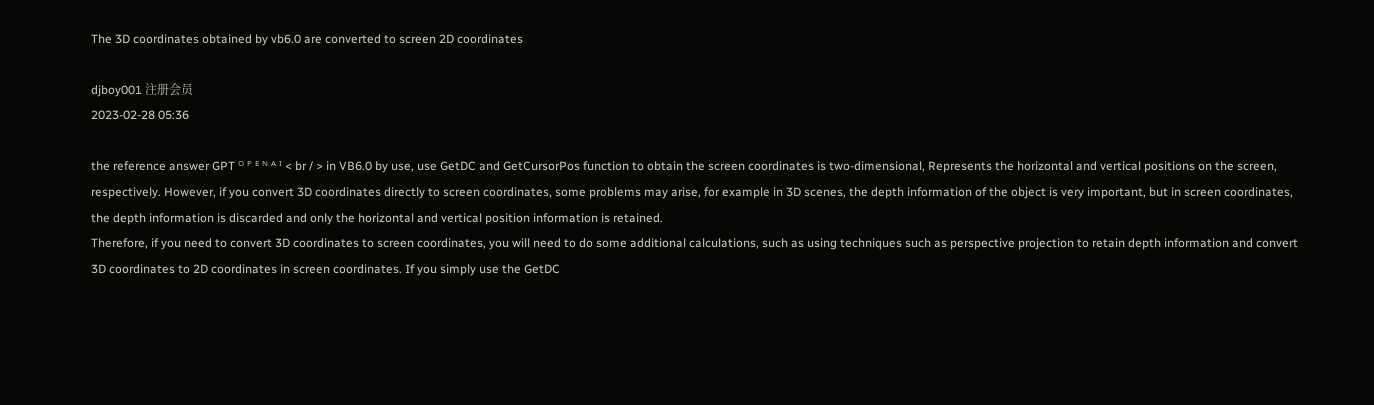The 3D coordinates obtained by vb6.0 are converted to screen 2D coordinates

djboy001 注册会员
2023-02-28 05:36

the reference answer GPT ᴼ ᴾ ᴱ ᴺ ᴬ ᴵ < br / > in VB6.0 by use, use GetDC and GetCursorPos function to obtain the screen coordinates is two-dimensional, Represents the horizontal and vertical positions on the screen, respectively. However, if you convert 3D coordinates directly to screen coordinates, some problems may arise, for example in 3D scenes, the depth information of the object is very important, but in screen coordinates, the depth information is discarded and only the horizontal and vertical position information is retained.
Therefore, if you need to convert 3D coordinates to screen coordinates, you will need to do some additional calculations, such as using techniques such as perspective projection to retain depth information and convert 3D coordinates to 2D coordinates in screen coordinates. If you simply use the GetDC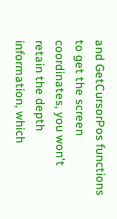and GetCursorPos functions to get the screen coordinates, you won't retain the depth information, which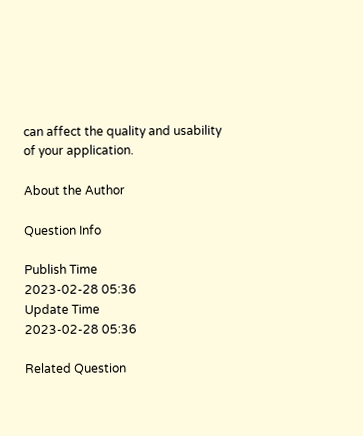can affect the quality and usability of your application.

About the Author

Question Info

Publish Time
2023-02-28 05:36
Update Time
2023-02-28 05:36

Related Question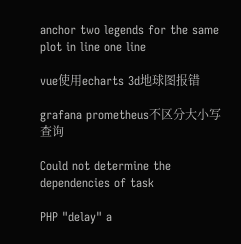anchor two legends for the same plot in line one line

vue使用echarts 3d地球图报错

grafana prometheus不区分大小写查询

Could not determine the dependencies of task

PHP "delay" a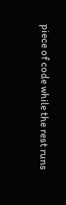piece of code while the rest runs